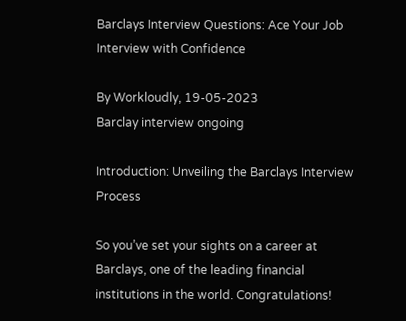Barclays Interview Questions: Ace Your Job Interview with Confidence

By Workloudly, 19-05-2023
Barclay interview ongoing

Introduction: Unveiling the Barclays Interview Process

So you’ve set your sights on a career at Barclays, one of the leading financial institutions in the world. Congratulations!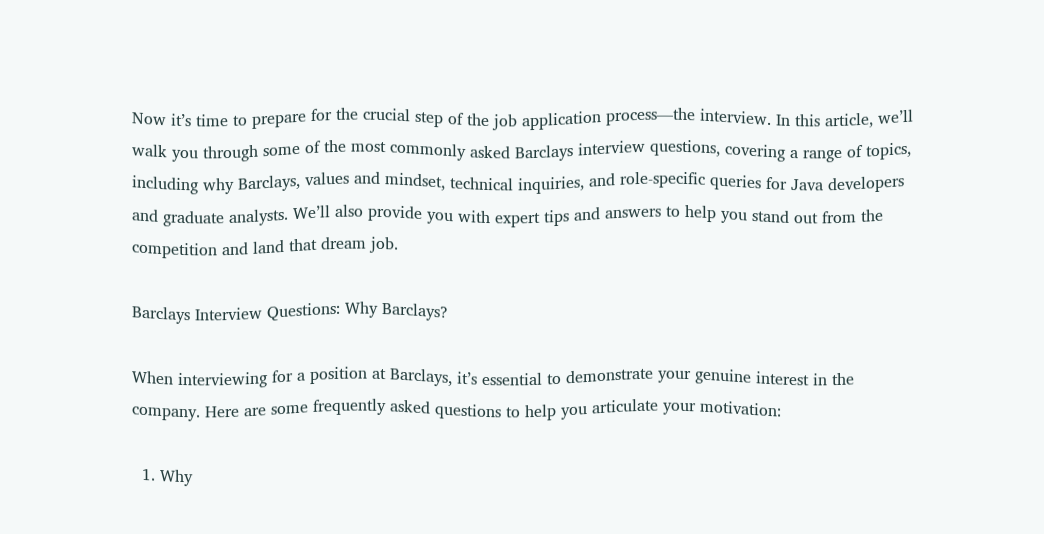Now it’s time to prepare for the crucial step of the job application process—the interview. In this article, we’ll walk you through some of the most commonly asked Barclays interview questions, covering a range of topics, including why Barclays, values and mindset, technical inquiries, and role-specific queries for Java developers and graduate analysts. We’ll also provide you with expert tips and answers to help you stand out from the competition and land that dream job.

Barclays Interview Questions: Why Barclays?

When interviewing for a position at Barclays, it’s essential to demonstrate your genuine interest in the company. Here are some frequently asked questions to help you articulate your motivation:

  1. Why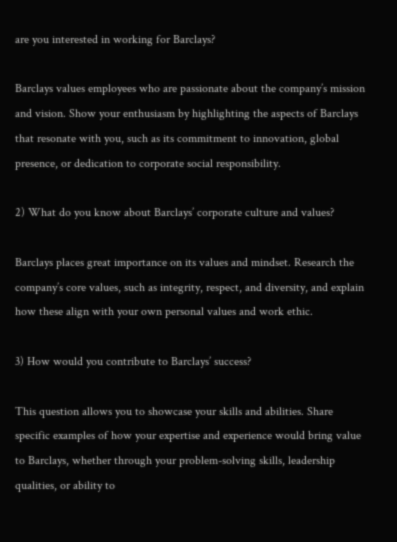are you interested in working for Barclays?

Barclays values employees who are passionate about the company’s mission and vision. Show your enthusiasm by highlighting the aspects of Barclays that resonate with you, such as its commitment to innovation, global presence, or dedication to corporate social responsibility.

2) What do you know about Barclays’ corporate culture and values?

Barclays places great importance on its values and mindset. Research the company’s core values, such as integrity, respect, and diversity, and explain how these align with your own personal values and work ethic.

3) How would you contribute to Barclays’ success?

This question allows you to showcase your skills and abilities. Share specific examples of how your expertise and experience would bring value to Barclays, whether through your problem-solving skills, leadership qualities, or ability to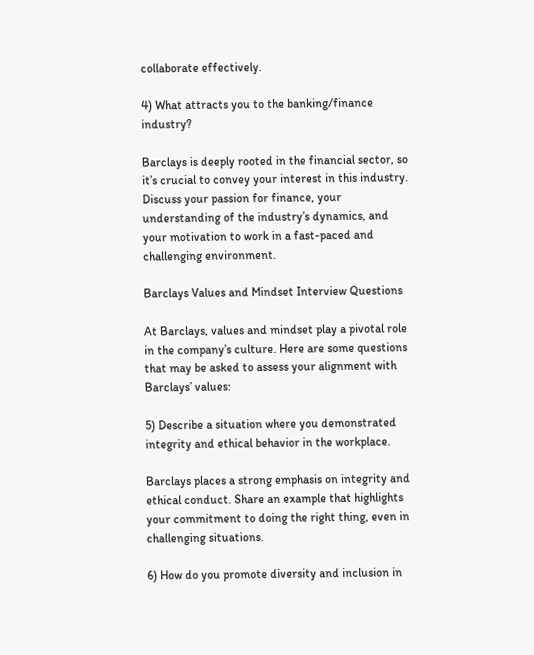collaborate effectively.

4) What attracts you to the banking/finance industry?

Barclays is deeply rooted in the financial sector, so it’s crucial to convey your interest in this industry. Discuss your passion for finance, your understanding of the industry’s dynamics, and your motivation to work in a fast-paced and challenging environment.

Barclays Values and Mindset Interview Questions

At Barclays, values and mindset play a pivotal role in the company’s culture. Here are some questions that may be asked to assess your alignment with Barclays’ values:

5) Describe a situation where you demonstrated integrity and ethical behavior in the workplace.

Barclays places a strong emphasis on integrity and ethical conduct. Share an example that highlights your commitment to doing the right thing, even in challenging situations.

6) How do you promote diversity and inclusion in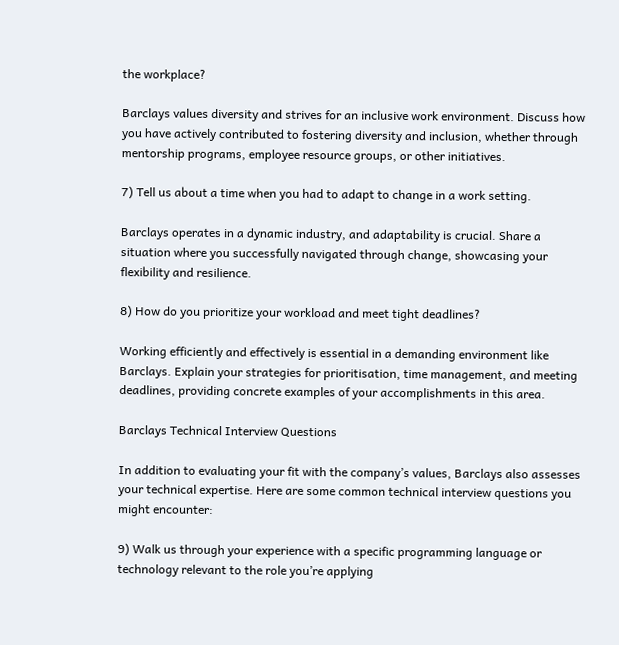the workplace?

Barclays values diversity and strives for an inclusive work environment. Discuss how you have actively contributed to fostering diversity and inclusion, whether through mentorship programs, employee resource groups, or other initiatives.

7) Tell us about a time when you had to adapt to change in a work setting.

Barclays operates in a dynamic industry, and adaptability is crucial. Share a situation where you successfully navigated through change, showcasing your flexibility and resilience.

8) How do you prioritize your workload and meet tight deadlines?

Working efficiently and effectively is essential in a demanding environment like Barclays. Explain your strategies for prioritisation, time management, and meeting deadlines, providing concrete examples of your accomplishments in this area.

Barclays Technical Interview Questions

In addition to evaluating your fit with the company’s values, Barclays also assesses your technical expertise. Here are some common technical interview questions you might encounter:

9) Walk us through your experience with a specific programming language or technology relevant to the role you’re applying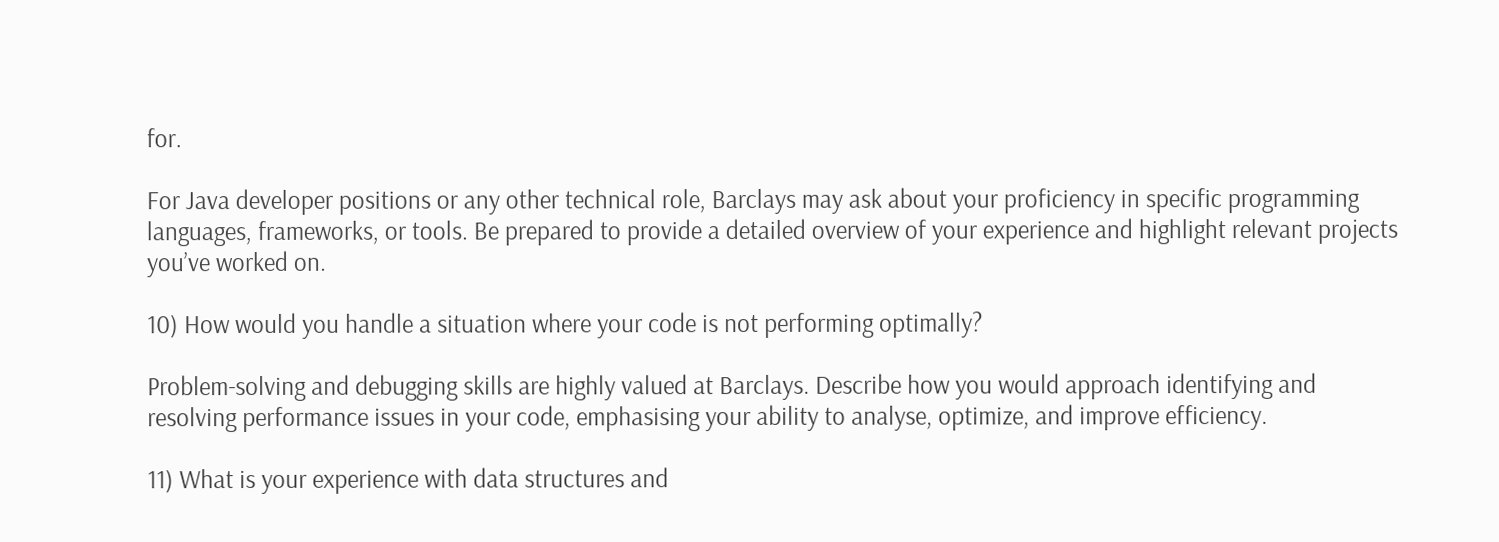for.

For Java developer positions or any other technical role, Barclays may ask about your proficiency in specific programming languages, frameworks, or tools. Be prepared to provide a detailed overview of your experience and highlight relevant projects you’ve worked on.

10) How would you handle a situation where your code is not performing optimally?

Problem-solving and debugging skills are highly valued at Barclays. Describe how you would approach identifying and resolving performance issues in your code, emphasising your ability to analyse, optimize, and improve efficiency.

11) What is your experience with data structures and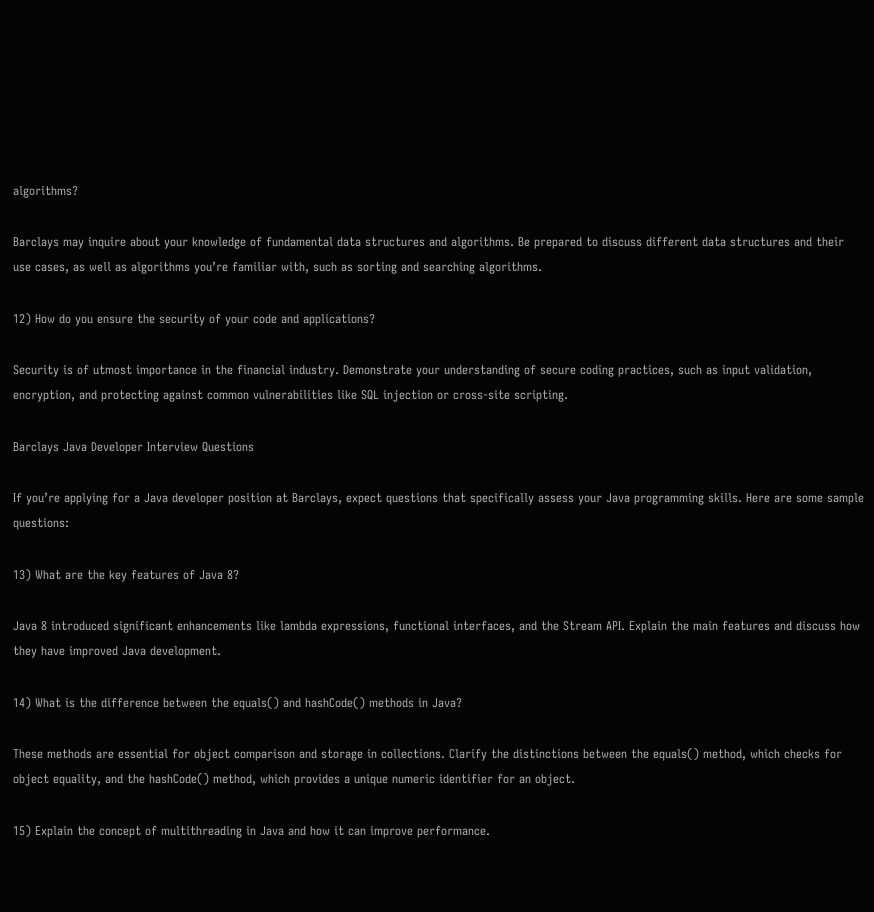algorithms?

Barclays may inquire about your knowledge of fundamental data structures and algorithms. Be prepared to discuss different data structures and their use cases, as well as algorithms you’re familiar with, such as sorting and searching algorithms.

12) How do you ensure the security of your code and applications?

Security is of utmost importance in the financial industry. Demonstrate your understanding of secure coding practices, such as input validation, encryption, and protecting against common vulnerabilities like SQL injection or cross-site scripting.

Barclays Java Developer Interview Questions

If you’re applying for a Java developer position at Barclays, expect questions that specifically assess your Java programming skills. Here are some sample questions:

13) What are the key features of Java 8?

Java 8 introduced significant enhancements like lambda expressions, functional interfaces, and the Stream API. Explain the main features and discuss how they have improved Java development.

14) What is the difference between the equals() and hashCode() methods in Java?

These methods are essential for object comparison and storage in collections. Clarify the distinctions between the equals() method, which checks for object equality, and the hashCode() method, which provides a unique numeric identifier for an object.

15) Explain the concept of multithreading in Java and how it can improve performance.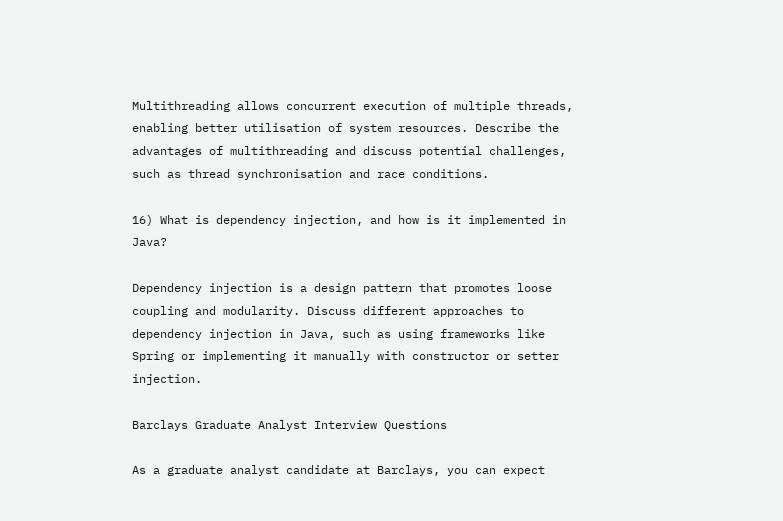Multithreading allows concurrent execution of multiple threads, enabling better utilisation of system resources. Describe the advantages of multithreading and discuss potential challenges, such as thread synchronisation and race conditions.

16) What is dependency injection, and how is it implemented in Java?

Dependency injection is a design pattern that promotes loose coupling and modularity. Discuss different approaches to dependency injection in Java, such as using frameworks like Spring or implementing it manually with constructor or setter injection.

Barclays Graduate Analyst Interview Questions

As a graduate analyst candidate at Barclays, you can expect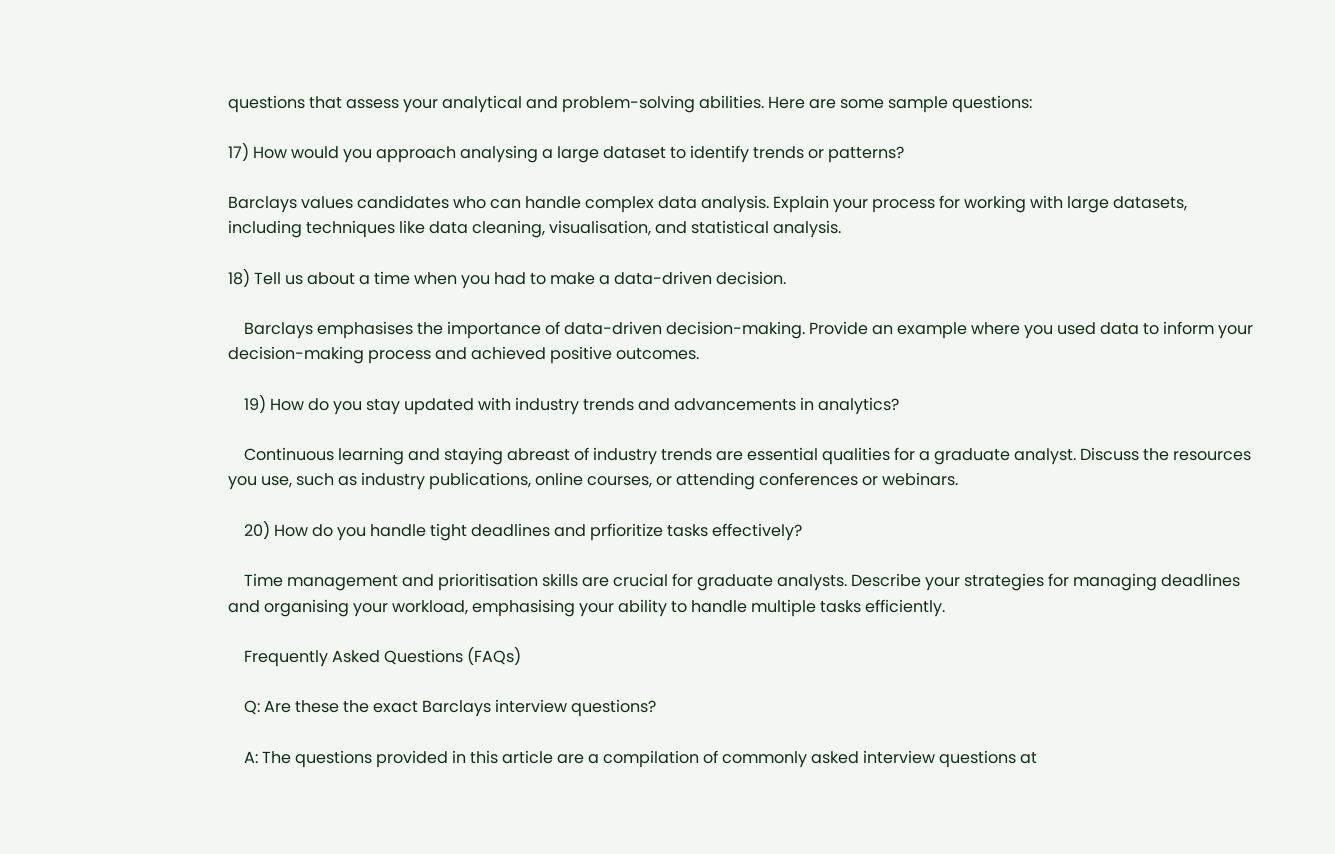questions that assess your analytical and problem-solving abilities. Here are some sample questions:

17) How would you approach analysing a large dataset to identify trends or patterns?

Barclays values candidates who can handle complex data analysis. Explain your process for working with large datasets, including techniques like data cleaning, visualisation, and statistical analysis.

18) Tell us about a time when you had to make a data-driven decision.

    Barclays emphasises the importance of data-driven decision-making. Provide an example where you used data to inform your decision-making process and achieved positive outcomes.

    19) How do you stay updated with industry trends and advancements in analytics?

    Continuous learning and staying abreast of industry trends are essential qualities for a graduate analyst. Discuss the resources you use, such as industry publications, online courses, or attending conferences or webinars.

    20) How do you handle tight deadlines and prfioritize tasks effectively?

    Time management and prioritisation skills are crucial for graduate analysts. Describe your strategies for managing deadlines and organising your workload, emphasising your ability to handle multiple tasks efficiently.

    Frequently Asked Questions (FAQs)

    Q: Are these the exact Barclays interview questions?

    A: The questions provided in this article are a compilation of commonly asked interview questions at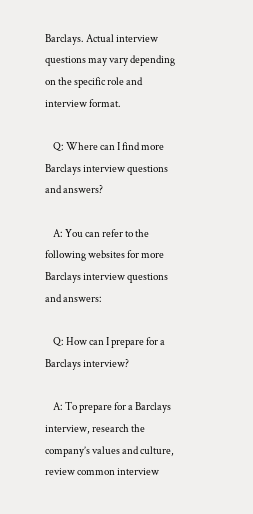Barclays. Actual interview questions may vary depending on the specific role and interview format.

    Q: Where can I find more Barclays interview questions and answers?

    A: You can refer to the following websites for more Barclays interview questions and answers:

    Q: How can I prepare for a Barclays interview?

    A: To prepare for a Barclays interview, research the company’s values and culture, review common interview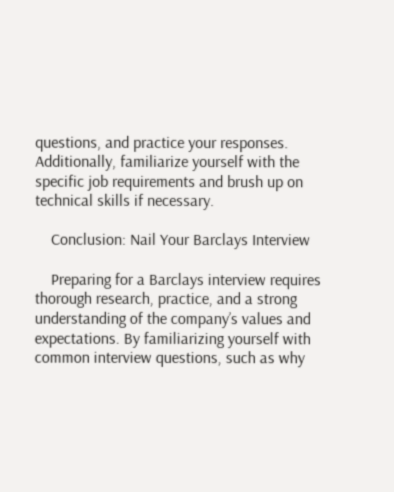questions, and practice your responses. Additionally, familiarize yourself with the specific job requirements and brush up on technical skills if necessary.

    Conclusion: Nail Your Barclays Interview

    Preparing for a Barclays interview requires thorough research, practice, and a strong understanding of the company’s values and expectations. By familiarizing yourself with common interview questions, such as why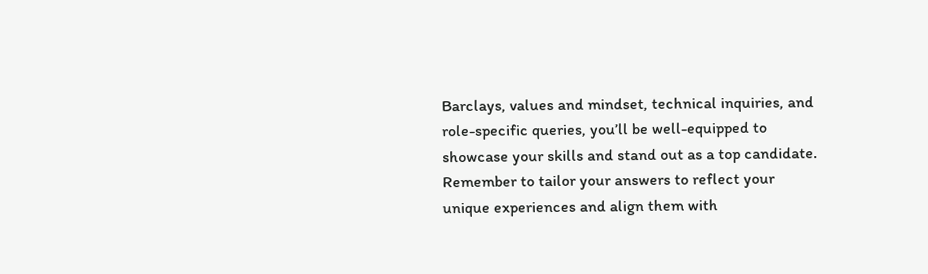Barclays, values and mindset, technical inquiries, and role-specific queries, you’ll be well-equipped to showcase your skills and stand out as a top candidate. Remember to tailor your answers to reflect your unique experiences and align them with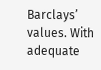Barclays’ values. With adequate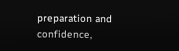preparation and confidence,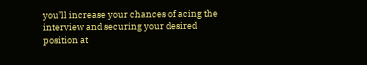you’ll increase your chances of acing the interview and securing your desired position at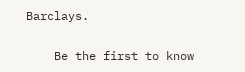Barclays.

    Be the first to know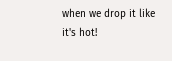when we drop it like it's hot!